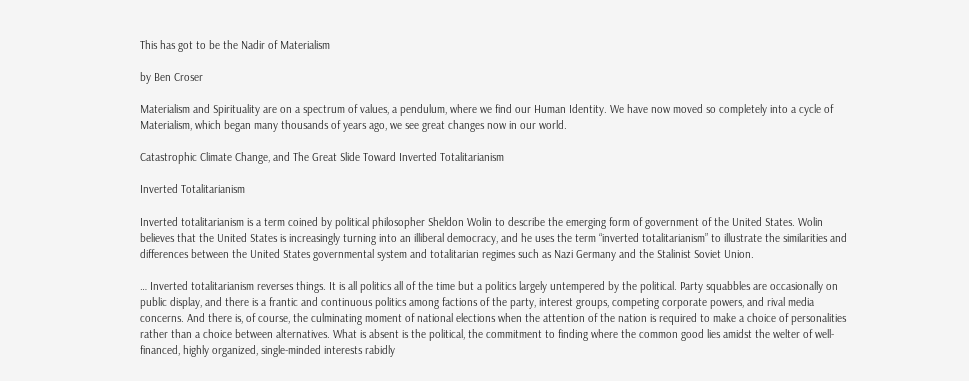This has got to be the Nadir of Materialism

by Ben Croser

Materialism and Spirituality are on a spectrum of values, a pendulum, where we find our Human Identity. We have now moved so completely into a cycle of Materialism, which began many thousands of years ago, we see great changes now in our world.

Catastrophic Climate Change, and The Great Slide Toward Inverted Totalitarianism

Inverted Totalitarianism

Inverted totalitarianism is a term coined by political philosopher Sheldon Wolin to describe the emerging form of government of the United States. Wolin believes that the United States is increasingly turning into an illiberal democracy, and he uses the term “inverted totalitarianism” to illustrate the similarities and differences between the United States governmental system and totalitarian regimes such as Nazi Germany and the Stalinist Soviet Union.

… Inverted totalitarianism reverses things. It is all politics all of the time but a politics largely untempered by the political. Party squabbles are occasionally on public display, and there is a frantic and continuous politics among factions of the party, interest groups, competing corporate powers, and rival media concerns. And there is, of course, the culminating moment of national elections when the attention of the nation is required to make a choice of personalities rather than a choice between alternatives. What is absent is the political, the commitment to finding where the common good lies amidst the welter of well-financed, highly organized, single-minded interests rabidly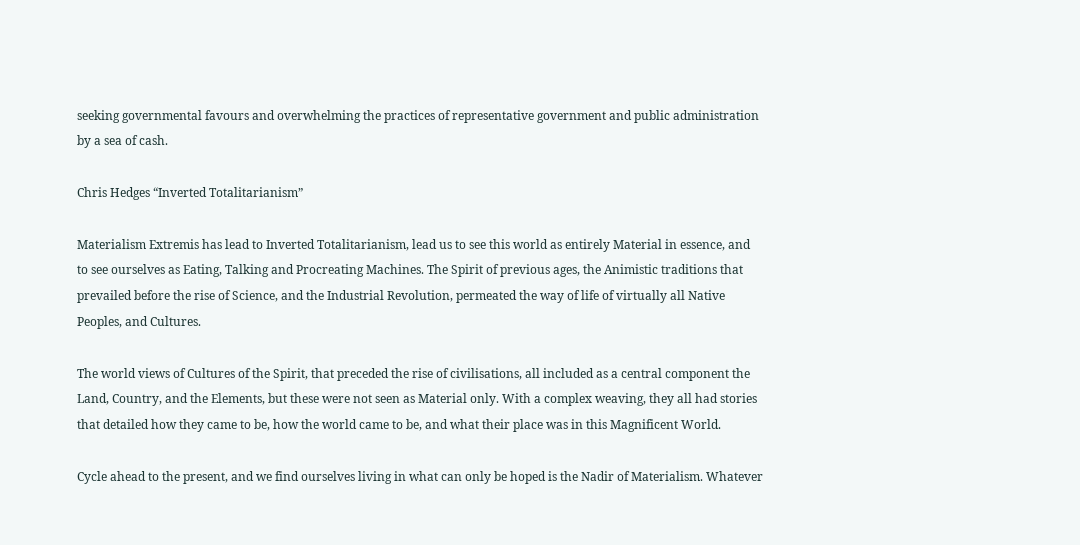seeking governmental favours and overwhelming the practices of representative government and public administration by a sea of cash.

Chris Hedges “Inverted Totalitarianism”

Materialism Extremis has lead to Inverted Totalitarianism, lead us to see this world as entirely Material in essence, and to see ourselves as Eating, Talking and Procreating Machines. The Spirit of previous ages, the Animistic traditions that prevailed before the rise of Science, and the Industrial Revolution, permeated the way of life of virtually all Native Peoples, and Cultures.

The world views of Cultures of the Spirit, that preceded the rise of civilisations, all included as a central component the Land, Country, and the Elements, but these were not seen as Material only. With a complex weaving, they all had stories that detailed how they came to be, how the world came to be, and what their place was in this Magnificent World.

Cycle ahead to the present, and we find ourselves living in what can only be hoped is the Nadir of Materialism. Whatever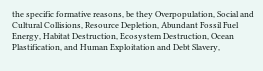the specific formative reasons, be they Overpopulation, Social and Cultural Collisions, Resource Depletion, Abundant Fossil Fuel Energy, Habitat Destruction, Ecosystem Destruction, Ocean Plastification, and Human Exploitation and Debt Slavery,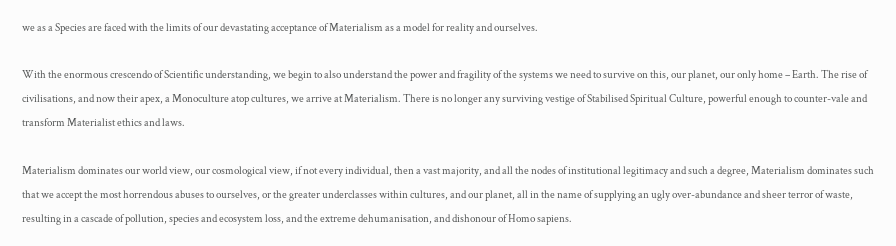we as a Species are faced with the limits of our devastating acceptance of Materialism as a model for reality and ourselves.

With the enormous crescendo of Scientific understanding, we begin to also understand the power and fragility of the systems we need to survive on this, our planet, our only home – Earth. The rise of civilisations, and now their apex, a Monoculture atop cultures, we arrive at Materialism. There is no longer any surviving vestige of Stabilised Spiritual Culture, powerful enough to counter-vale and transform Materialist ethics and laws.

Materialism dominates our world view, our cosmological view, if not every individual, then a vast majority, and all the nodes of institutional legitimacy and such a degree, Materialism dominates such that we accept the most horrendous abuses to ourselves, or the greater underclasses within cultures, and our planet, all in the name of supplying an ugly over-abundance and sheer terror of waste, resulting in a cascade of pollution, species and ecosystem loss, and the extreme dehumanisation, and dishonour of Homo sapiens.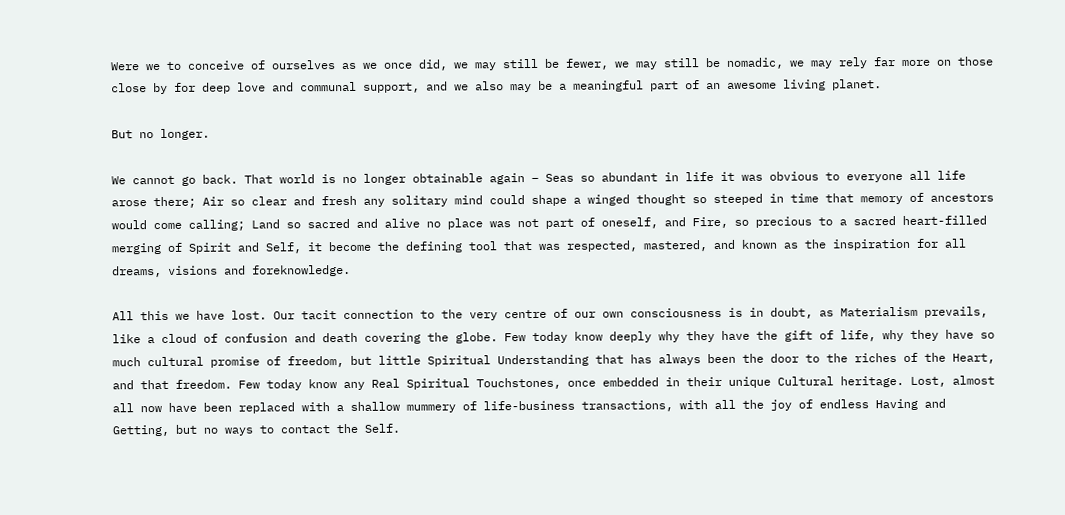Were we to conceive of ourselves as we once did, we may still be fewer, we may still be nomadic, we may rely far more on those close by for deep love and communal support, and we also may be a meaningful part of an awesome living planet.

But no longer.

We cannot go back. That world is no longer obtainable again – Seas so abundant in life it was obvious to everyone all life arose there; Air so clear and fresh any solitary mind could shape a winged thought so steeped in time that memory of ancestors would come calling; Land so sacred and alive no place was not part of oneself, and Fire, so precious to a sacred heart-filled merging of Spirit and Self, it become the defining tool that was respected, mastered, and known as the inspiration for all dreams, visions and foreknowledge.

All this we have lost. Our tacit connection to the very centre of our own consciousness is in doubt, as Materialism prevails, like a cloud of confusion and death covering the globe. Few today know deeply why they have the gift of life, why they have so much cultural promise of freedom, but little Spiritual Understanding that has always been the door to the riches of the Heart, and that freedom. Few today know any Real Spiritual Touchstones, once embedded in their unique Cultural heritage. Lost, almost all now have been replaced with a shallow mummery of life-business transactions, with all the joy of endless Having and Getting, but no ways to contact the Self.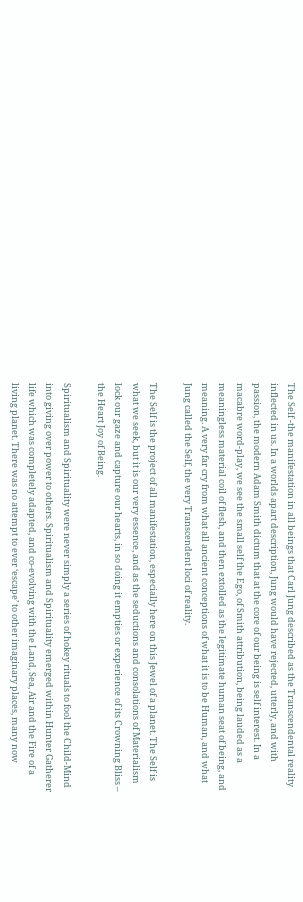The Self -the manifestation in all beings that Carl Jung described as the Transcendental reality inflected in us. In a worlds apart description, Jung would have rejected, utterly, and with passion, the modern Adam Smith dictum that at the core of our being is self interest. In a macabre word-play, we see the small self the Ego, of Smith attribution, being lauded as a meaningless material coil of flesh, and then extolled as the legitimate human seat of being, and meaning. A very far cry from what all ancient conceptions of what it is to be Human, and what Jung called the Self, the very Transcendent loci of reality.

The Self is the project of all manifestation, especially here on this Jewel of a planet. The Self is what we seek, but it is our very essence, and as the seductions and consolations of Materialism lock our gaze and capture our hearts, in so doing it empties or experience of its Crowning Bliss – the Heart Joy of Being.

Spiritualism and Spirituality were never simply a series of hokey rituals to fool the Child-Mind into giving over power to others. Spiritualism and Spirituality emerged within Hunter Gatherer life which was completely adapted, and co-evolving with the Land, Sea, Air and the Fire of a living planet. There was no attempt to ever ‘escape’ to other imaginary places, many now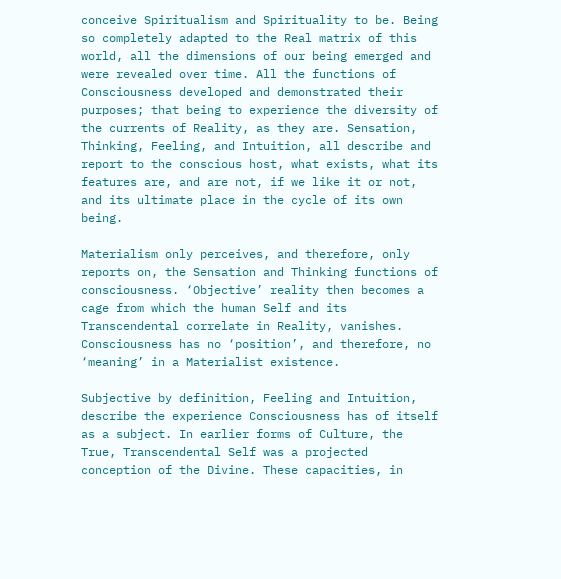conceive Spiritualism and Spirituality to be. Being so completely adapted to the Real matrix of this world, all the dimensions of our being emerged and were revealed over time. All the functions of Consciousness developed and demonstrated their purposes; that being to experience the diversity of the currents of Reality, as they are. Sensation, Thinking, Feeling, and Intuition, all describe and report to the conscious host, what exists, what its features are, and are not, if we like it or not, and its ultimate place in the cycle of its own being.

Materialism only perceives, and therefore, only reports on, the Sensation and Thinking functions of consciousness. ‘Objective’ reality then becomes a cage from which the human Self and its Transcendental correlate in Reality, vanishes. Consciousness has no ‘position’, and therefore, no ‘meaning’ in a Materialist existence.

Subjective by definition, Feeling and Intuition, describe the experience Consciousness has of itself as a subject. In earlier forms of Culture, the True, Transcendental Self was a projected conception of the Divine. These capacities, in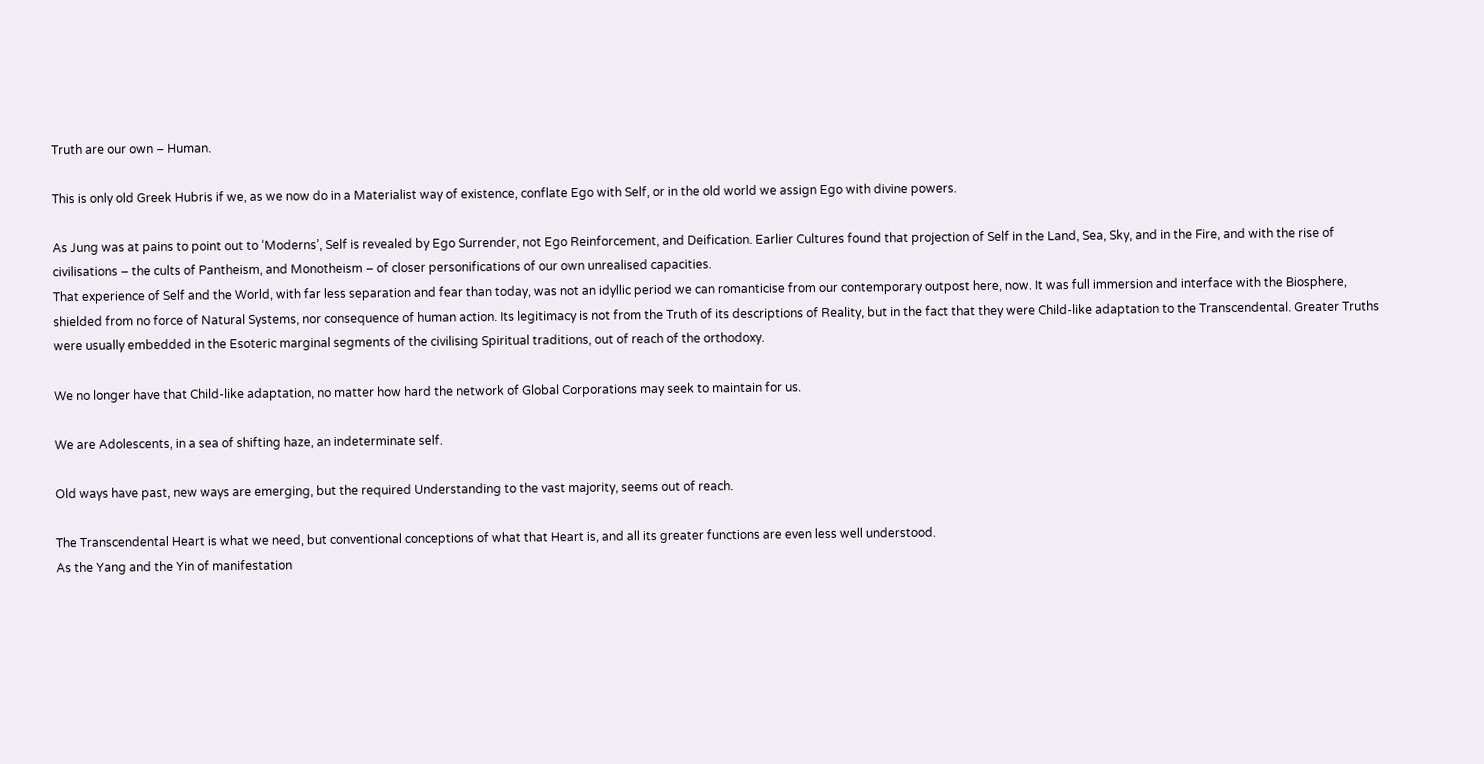Truth are our own – Human.

This is only old Greek Hubris if we, as we now do in a Materialist way of existence, conflate Ego with Self, or in the old world we assign Ego with divine powers.

As Jung was at pains to point out to ‘Moderns’, Self is revealed by Ego Surrender, not Ego Reinforcement, and Deification. Earlier Cultures found that projection of Self in the Land, Sea, Sky, and in the Fire, and with the rise of civilisations – the cults of Pantheism, and Monotheism – of closer personifications of our own unrealised capacities.
That experience of Self and the World, with far less separation and fear than today, was not an idyllic period we can romanticise from our contemporary outpost here, now. It was full immersion and interface with the Biosphere, shielded from no force of Natural Systems, nor consequence of human action. Its legitimacy is not from the Truth of its descriptions of Reality, but in the fact that they were Child-like adaptation to the Transcendental. Greater Truths were usually embedded in the Esoteric marginal segments of the civilising Spiritual traditions, out of reach of the orthodoxy.

We no longer have that Child-like adaptation, no matter how hard the network of Global Corporations may seek to maintain for us.

We are Adolescents, in a sea of shifting haze, an indeterminate self.

Old ways have past, new ways are emerging, but the required Understanding to the vast majority, seems out of reach.

The Transcendental Heart is what we need, but conventional conceptions of what that Heart is, and all its greater functions are even less well understood.
As the Yang and the Yin of manifestation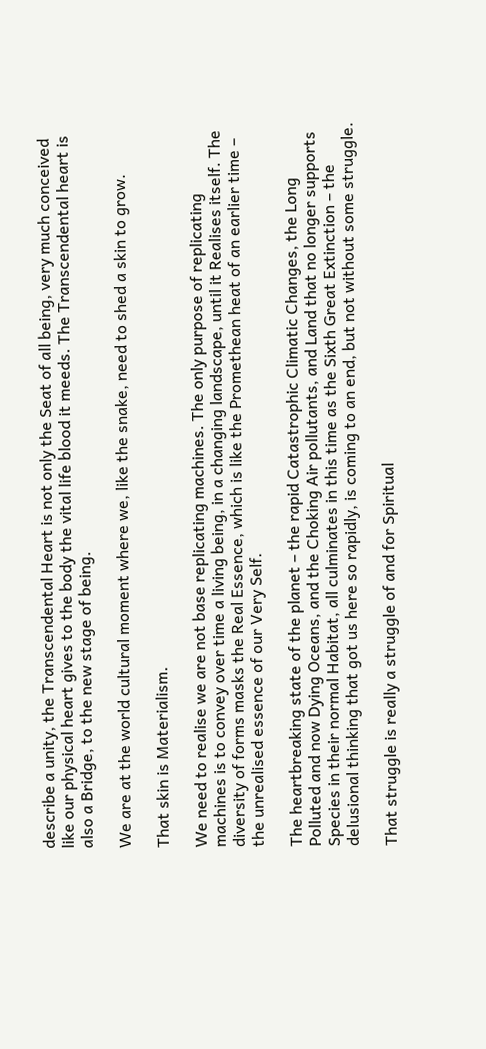describe a unity, the Transcendental Heart is not only the Seat of all being, very much conceived like our physical heart gives to the body the vital life blood it meeds. The Transcendental heart is also a Bridge, to the new stage of being.

We are at the world cultural moment where we, like the snake, need to shed a skin to grow.

That skin is Materialism.

We need to realise we are not base replicating machines. The only purpose of replicating machines is to convey over time a living being, in a changing landscape, until it Realises itself. The diversity of forms masks the Real Essence, which is like the Promethean heat of an earlier time – the unrealised essence of our Very Self.

The heartbreaking state of the planet – the rapid Catastrophic Climatic Changes, the Long Polluted and now Dying Oceans, and the Choking Air pollutants, and Land that no longer supports Species in their normal Habitat, all culminates in this time as the Sixth Great Extinction – the delusional thinking that got us here so rapidly, is coming to an end, but not without some struggle.

That struggle is really a struggle of and for Spiritual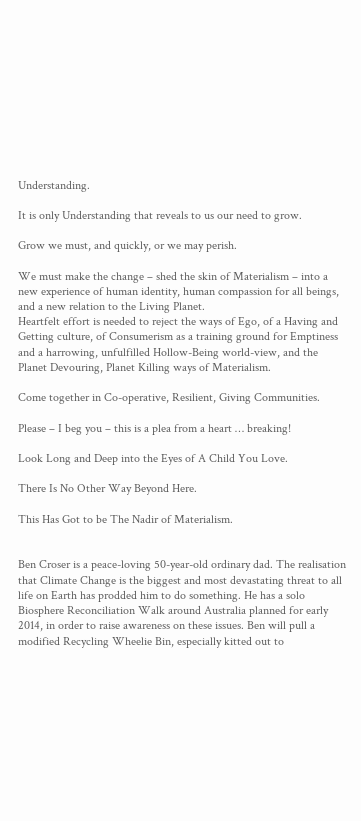Understanding.

It is only Understanding that reveals to us our need to grow.

Grow we must, and quickly, or we may perish.

We must make the change – shed the skin of Materialism – into a new experience of human identity, human compassion for all beings, and a new relation to the Living Planet.
Heartfelt effort is needed to reject the ways of Ego, of a Having and Getting culture, of Consumerism as a training ground for Emptiness and a harrowing, unfulfilled Hollow-Being world-view, and the Planet Devouring, Planet Killing ways of Materialism.

Come together in Co-operative, Resilient, Giving Communities.

Please – I beg you – this is a plea from a heart … breaking!

Look Long and Deep into the Eyes of A Child You Love.

There Is No Other Way Beyond Here.

This Has Got to be The Nadir of Materialism.


Ben Croser is a peace-loving 50-year-old ordinary dad. The realisation that Climate Change is the biggest and most devastating threat to all life on Earth has prodded him to do something. He has a solo Biosphere Reconciliation Walk around Australia planned for early 2014, in order to raise awareness on these issues. Ben will pull a modified Recycling Wheelie Bin, especially kitted out to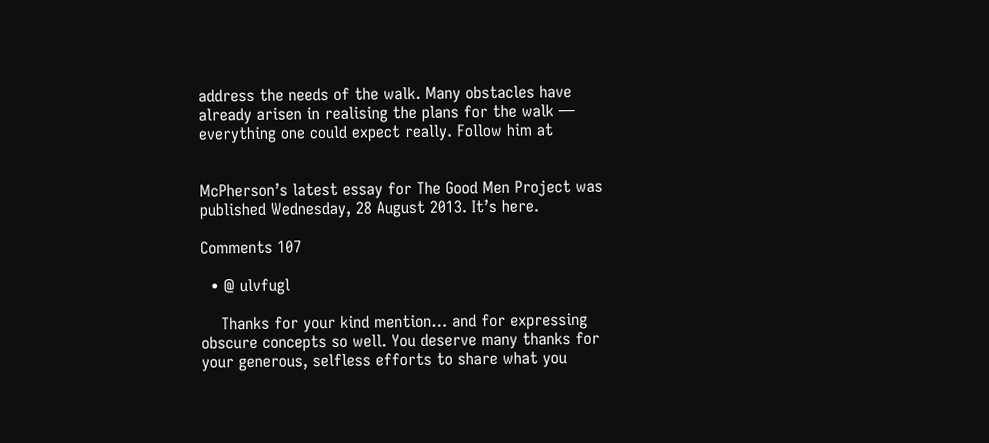address the needs of the walk. Many obstacles have already arisen in realising the plans for the walk — everything one could expect really. Follow him at


McPherson’s latest essay for The Good Men Project was published Wednesday, 28 August 2013. It’s here.

Comments 107

  • @ ulvfugl

    Thanks for your kind mention… and for expressing obscure concepts so well. You deserve many thanks for your generous, selfless efforts to share what you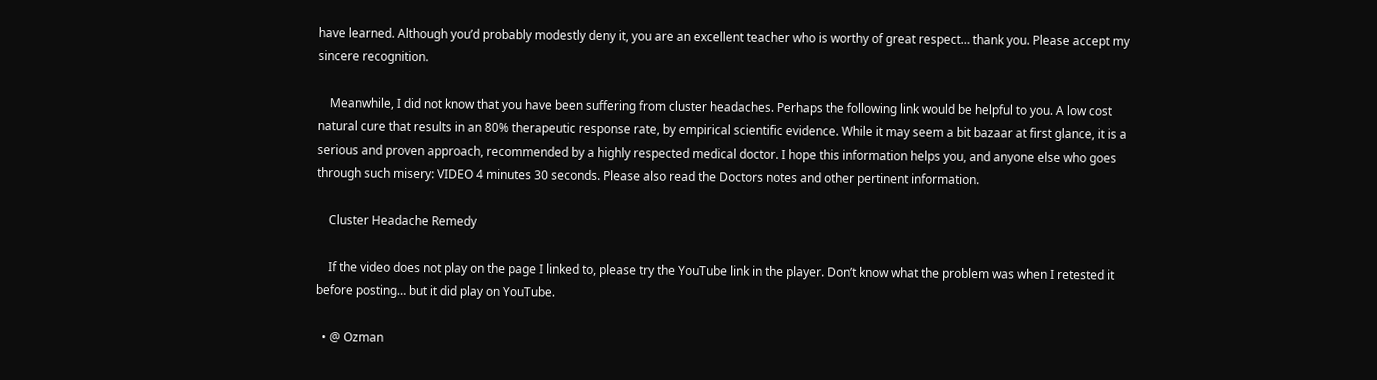have learned. Although you’d probably modestly deny it, you are an excellent teacher who is worthy of great respect… thank you. Please accept my sincere recognition.

    Meanwhile, I did not know that you have been suffering from cluster headaches. Perhaps the following link would be helpful to you. A low cost natural cure that results in an 80% therapeutic response rate, by empirical scientific evidence. While it may seem a bit bazaar at first glance, it is a serious and proven approach, recommended by a highly respected medical doctor. I hope this information helps you, and anyone else who goes through such misery: VIDEO 4 minutes 30 seconds. Please also read the Doctors notes and other pertinent information.

    Cluster Headache Remedy

    If the video does not play on the page I linked to, please try the YouTube link in the player. Don’t know what the problem was when I retested it before posting… but it did play on YouTube.

  • @ Ozman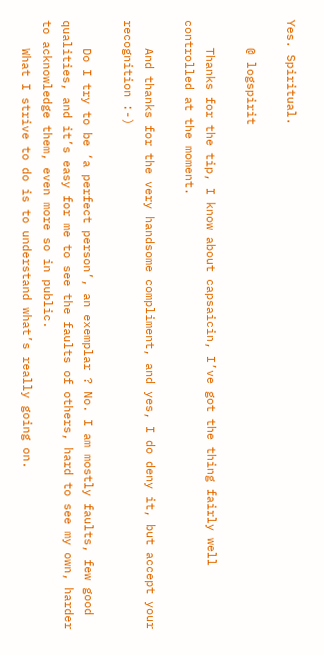Yes. Spiritual.

    @ logspirit

    Thanks for the tip, I know about capsaicin, I’ve got the thing fairly well controlled at the moment.

    And thanks for the very handsome compliment, and yes, I do deny it, but accept your recognition :-)

    Do I try to be ‘a perfect person’, an exemplar ? No. I am mostly faults, few good qualities, and it’s easy for me to see the faults of others, hard to see my own, harder to acknowledge them, even more so in public.
    What I strive to do is to understand what’s really going on.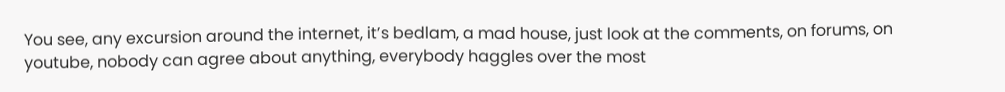You see, any excursion around the internet, it’s bedlam, a mad house, just look at the comments, on forums, on youtube, nobody can agree about anything, everybody haggles over the most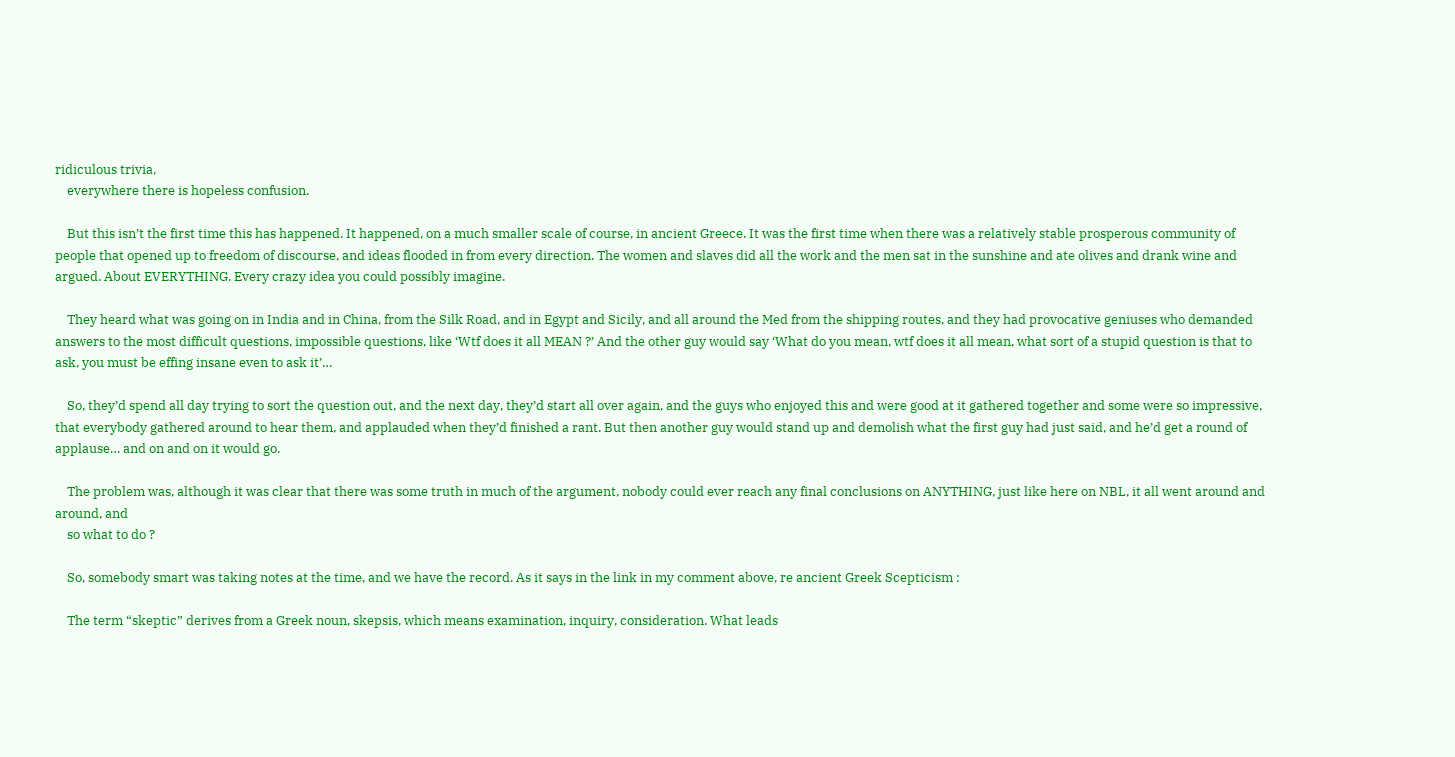ridiculous trivia,
    everywhere there is hopeless confusion.

    But this isn’t the first time this has happened. It happened, on a much smaller scale of course, in ancient Greece. It was the first time when there was a relatively stable prosperous community of people that opened up to freedom of discourse, and ideas flooded in from every direction. The women and slaves did all the work and the men sat in the sunshine and ate olives and drank wine and argued. About EVERYTHING. Every crazy idea you could possibly imagine.

    They heard what was going on in India and in China, from the Silk Road, and in Egypt and Sicily, and all around the Med from the shipping routes, and they had provocative geniuses who demanded answers to the most difficult questions, impossible questions, like ‘Wtf does it all MEAN ?’ And the other guy would say ‘What do you mean, wtf does it all mean, what sort of a stupid question is that to ask, you must be effing insane even to ask it’…

    So, they’d spend all day trying to sort the question out, and the next day, they’d start all over again, and the guys who enjoyed this and were good at it gathered together and some were so impressive, that everybody gathered around to hear them, and applauded when they’d finished a rant. But then another guy would stand up and demolish what the first guy had just said, and he’d get a round of applause… and on and on it would go.

    The problem was, although it was clear that there was some truth in much of the argument, nobody could ever reach any final conclusions on ANYTHING, just like here on NBL, it all went around and around, and
    so what to do ?

    So, somebody smart was taking notes at the time, and we have the record. As it says in the link in my comment above, re ancient Greek Scepticism :

    The term “skeptic” derives from a Greek noun, skepsis, which means examination, inquiry, consideration. What leads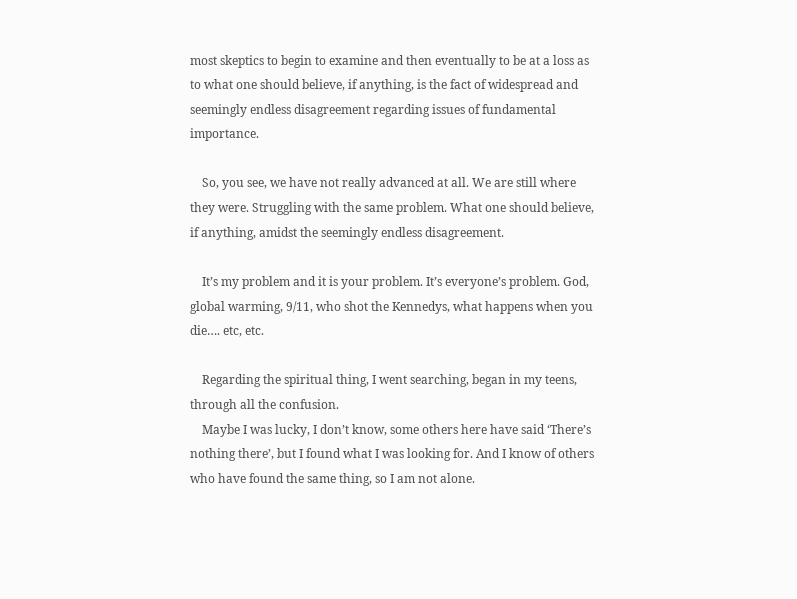most skeptics to begin to examine and then eventually to be at a loss as to what one should believe, if anything, is the fact of widespread and seemingly endless disagreement regarding issues of fundamental importance.

    So, you see, we have not really advanced at all. We are still where they were. Struggling with the same problem. What one should believe, if anything, amidst the seemingly endless disagreement.

    It’s my problem and it is your problem. It’s everyone’s problem. God, global warming, 9/11, who shot the Kennedys, what happens when you die…. etc, etc.

    Regarding the spiritual thing, I went searching, began in my teens, through all the confusion.
    Maybe I was lucky, I don’t know, some others here have said ‘There’s nothing there’, but I found what I was looking for. And I know of others who have found the same thing, so I am not alone.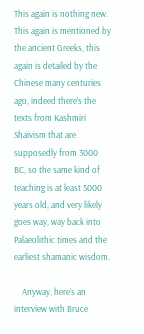This again is nothing new. This again is mentioned by the ancient Greeks, this again is detailed by the Chinese many centuries ago, indeed there’s the texts from Kashmiri Shaivism that are supposedly from 3000 BC, so the same kind of teaching is at least 5000 years old, and very likely goes way, way back into Palaeolithic times and the earliest shamanic wisdom.

    Anyway, here’s an interview with Bruce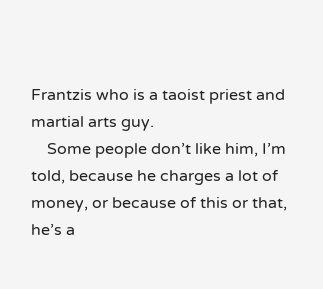Frantzis who is a taoist priest and martial arts guy.
    Some people don’t like him, I’m told, because he charges a lot of money, or because of this or that, he’s a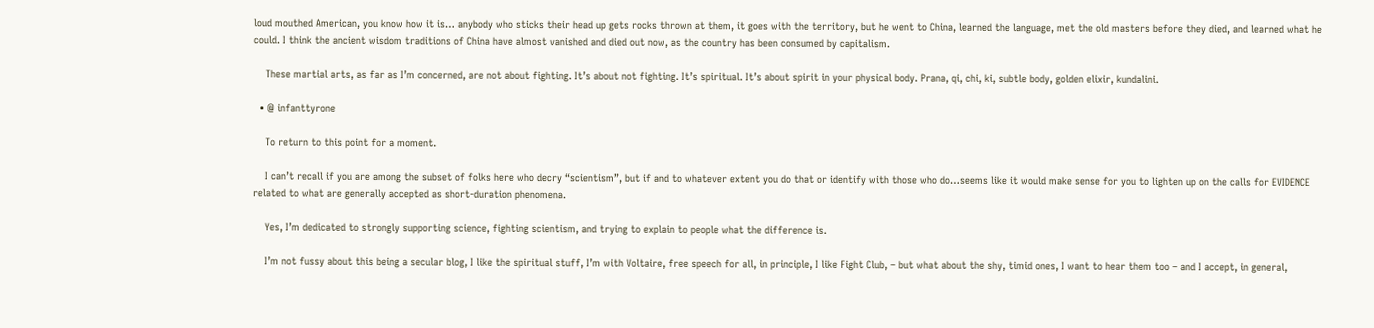loud mouthed American, you know how it is… anybody who sticks their head up gets rocks thrown at them, it goes with the territory, but he went to China, learned the language, met the old masters before they died, and learned what he could. I think the ancient wisdom traditions of China have almost vanished and died out now, as the country has been consumed by capitalism.

    These martial arts, as far as I’m concerned, are not about fighting. It’s about not fighting. It’s spiritual. It’s about spirit in your physical body. Prana, qi, chi, ki, subtle body, golden elixir, kundalini.

  • @ infanttyrone

    To return to this point for a moment.

    I can’t recall if you are among the subset of folks here who decry “scientism”, but if and to whatever extent you do that or identify with those who do…seems like it would make sense for you to lighten up on the calls for EVIDENCE related to what are generally accepted as short-duration phenomena.

    Yes, I’m dedicated to strongly supporting science, fighting scientism, and trying to explain to people what the difference is.

    I’m not fussy about this being a secular blog, I like the spiritual stuff, I’m with Voltaire, free speech for all, in principle, I like Fight Club, – but what about the shy, timid ones, I want to hear them too – and I accept, in general,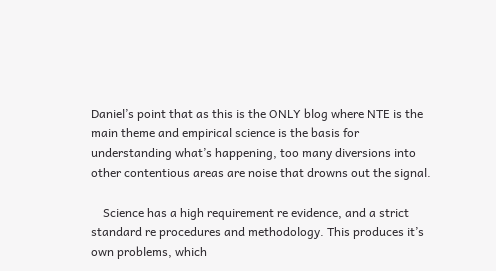Daniel’s point that as this is the ONLY blog where NTE is the main theme and empirical science is the basis for understanding what’s happening, too many diversions into other contentious areas are noise that drowns out the signal.

    Science has a high requirement re evidence, and a strict standard re procedures and methodology. This produces it’s own problems, which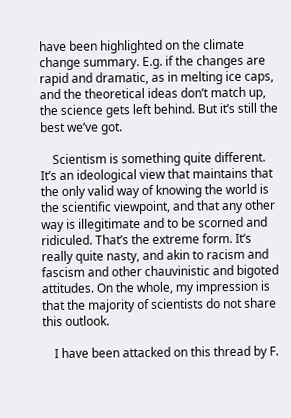have been highlighted on the climate change summary. E.g. if the changes are rapid and dramatic, as in melting ice caps, and the theoretical ideas don’t match up, the science gets left behind. But it’s still the best we’ve got.

    Scientism is something quite different. It’s an ideological view that maintains that the only valid way of knowing the world is the scientific viewpoint, and that any other way is illegitimate and to be scorned and ridiculed. That’s the extreme form. It’s really quite nasty, and akin to racism and fascism and other chauvinistic and bigoted attitudes. On the whole, my impression is that the majority of scientists do not share this outlook.

    I have been attacked on this thread by F.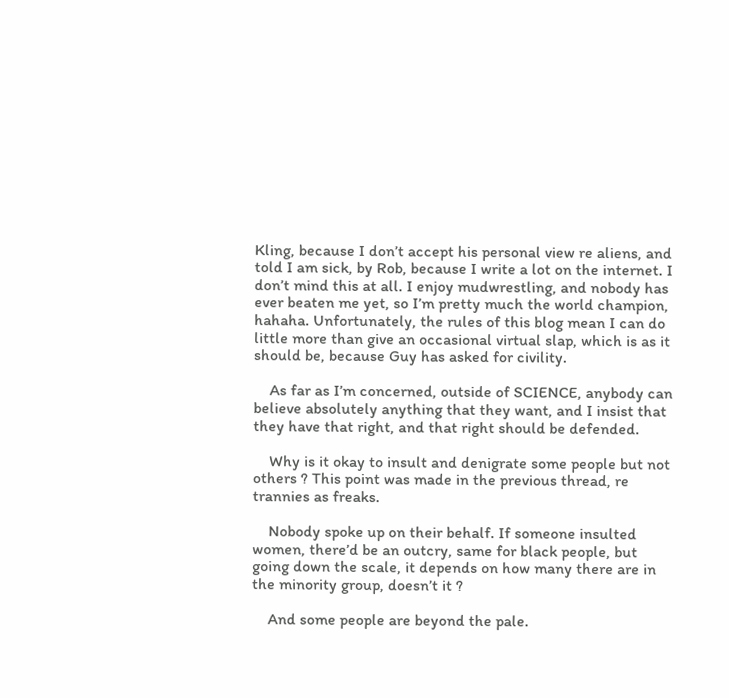Kling, because I don’t accept his personal view re aliens, and told I am sick, by Rob, because I write a lot on the internet. I don’t mind this at all. I enjoy mudwrestling, and nobody has ever beaten me yet, so I’m pretty much the world champion, hahaha. Unfortunately, the rules of this blog mean I can do little more than give an occasional virtual slap, which is as it should be, because Guy has asked for civility.

    As far as I’m concerned, outside of SCIENCE, anybody can believe absolutely anything that they want, and I insist that they have that right, and that right should be defended.

    Why is it okay to insult and denigrate some people but not others ? This point was made in the previous thread, re trannies as freaks.

    Nobody spoke up on their behalf. If someone insulted women, there’d be an outcry, same for black people, but going down the scale, it depends on how many there are in the minority group, doesn’t it ?

    And some people are beyond the pale.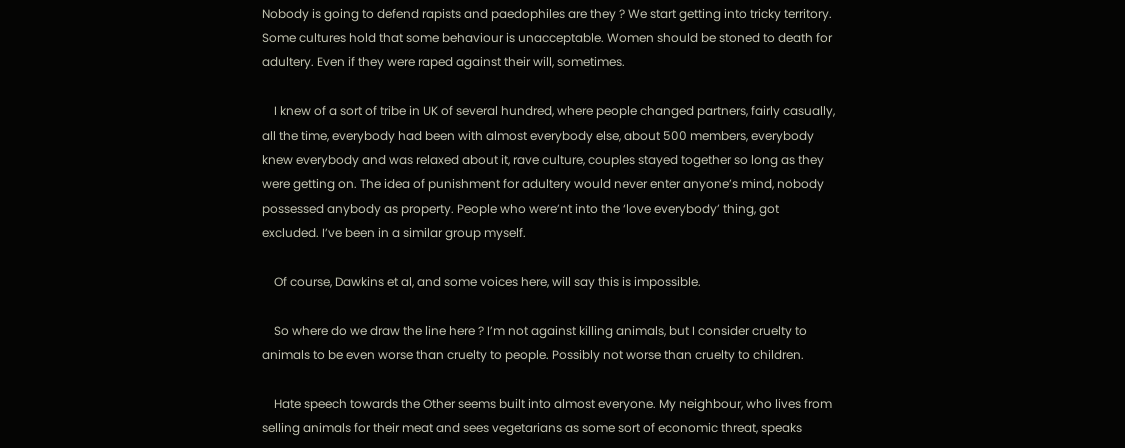Nobody is going to defend rapists and paedophiles are they ? We start getting into tricky territory. Some cultures hold that some behaviour is unacceptable. Women should be stoned to death for adultery. Even if they were raped against their will, sometimes.

    I knew of a sort of tribe in UK of several hundred, where people changed partners, fairly casually, all the time, everybody had been with almost everybody else, about 500 members, everybody knew everybody and was relaxed about it, rave culture, couples stayed together so long as they were getting on. The idea of punishment for adultery would never enter anyone’s mind, nobody possessed anybody as property. People who were’nt into the ‘love everybody’ thing, got excluded. I’ve been in a similar group myself.

    Of course, Dawkins et al, and some voices here, will say this is impossible.

    So where do we draw the line here ? I’m not against killing animals, but I consider cruelty to animals to be even worse than cruelty to people. Possibly not worse than cruelty to children.

    Hate speech towards the Other seems built into almost everyone. My neighbour, who lives from selling animals for their meat and sees vegetarians as some sort of economic threat, speaks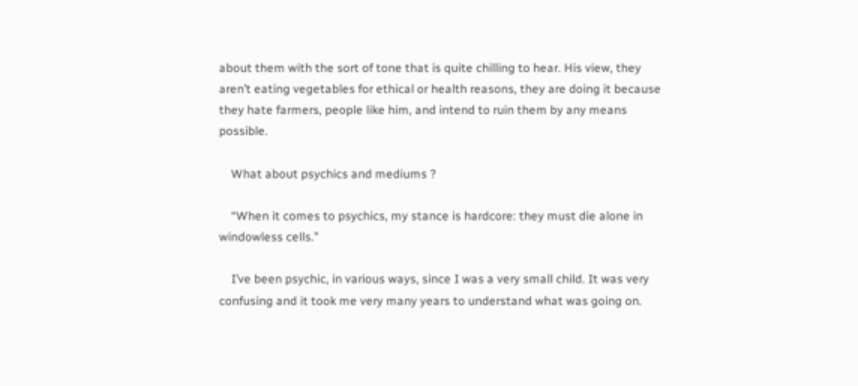about them with the sort of tone that is quite chilling to hear. His view, they aren’t eating vegetables for ethical or health reasons, they are doing it because they hate farmers, people like him, and intend to ruin them by any means possible.

    What about psychics and mediums ?

    “When it comes to psychics, my stance is hardcore: they must die alone in windowless cells.”

    I’ve been psychic, in various ways, since I was a very small child. It was very confusing and it took me very many years to understand what was going on.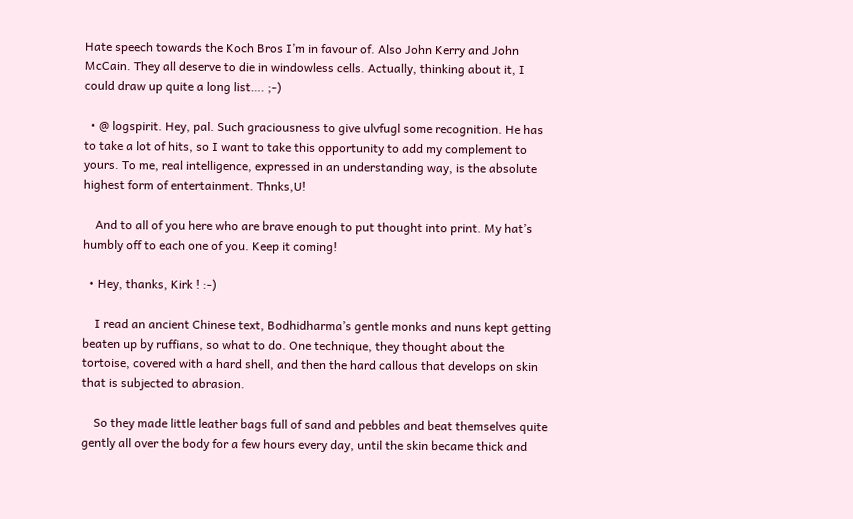Hate speech towards the Koch Bros I’m in favour of. Also John Kerry and John McCain. They all deserve to die in windowless cells. Actually, thinking about it, I could draw up quite a long list…. ;-)

  • @ logspirit. Hey, pal. Such graciousness to give ulvfugl some recognition. He has to take a lot of hits, so I want to take this opportunity to add my complement to yours. To me, real intelligence, expressed in an understanding way, is the absolute highest form of entertainment. Thnks,U!

    And to all of you here who are brave enough to put thought into print. My hat’s humbly off to each one of you. Keep it coming!

  • Hey, thanks, Kirk ! :-)

    I read an ancient Chinese text, Bodhidharma’s gentle monks and nuns kept getting beaten up by ruffians, so what to do. One technique, they thought about the tortoise, covered with a hard shell, and then the hard callous that develops on skin that is subjected to abrasion.

    So they made little leather bags full of sand and pebbles and beat themselves quite gently all over the body for a few hours every day, until the skin became thick and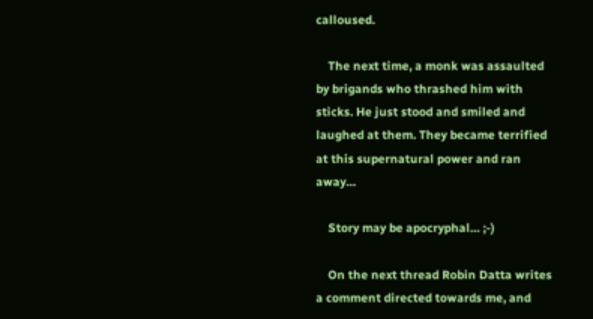calloused.

    The next time, a monk was assaulted by brigands who thrashed him with sticks. He just stood and smiled and laughed at them. They became terrified at this supernatural power and ran away…

    Story may be apocryphal… ;-)

    On the next thread Robin Datta writes a comment directed towards me, and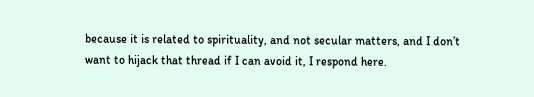because it is related to spirituality, and not secular matters, and I don’t want to hijack that thread if I can avoid it, I respond here.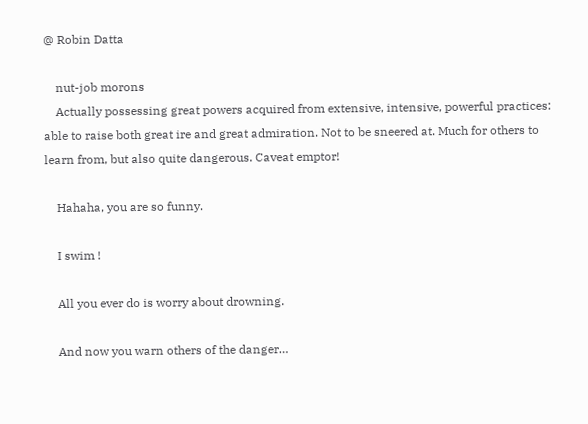@ Robin Datta

    nut-job morons
    Actually possessing great powers acquired from extensive, intensive, powerful practices: able to raise both great ire and great admiration. Not to be sneered at. Much for others to learn from, but also quite dangerous. Caveat emptor!

    Hahaha, you are so funny.

    I swim !

    All you ever do is worry about drowning.

    And now you warn others of the danger…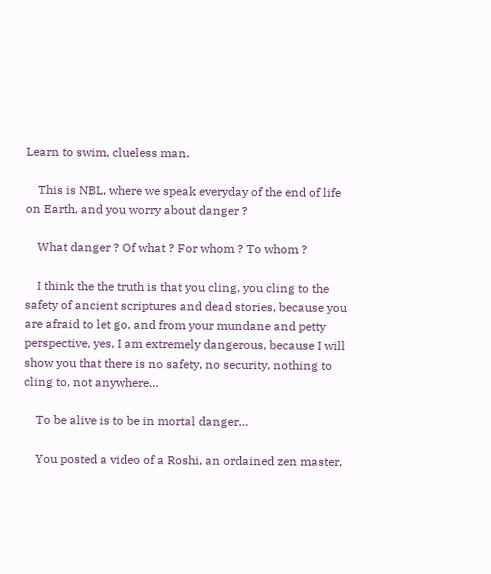Learn to swim, clueless man.

    This is NBL, where we speak everyday of the end of life on Earth, and you worry about danger ?

    What danger ? Of what ? For whom ? To whom ?

    I think the the truth is that you cling, you cling to the safety of ancient scriptures and dead stories, because you are afraid to let go, and from your mundane and petty perspective, yes, I am extremely dangerous, because I will show you that there is no safety, no security, nothing to cling to, not anywhere…

    To be alive is to be in mortal danger…

    You posted a video of a Roshi, an ordained zen master,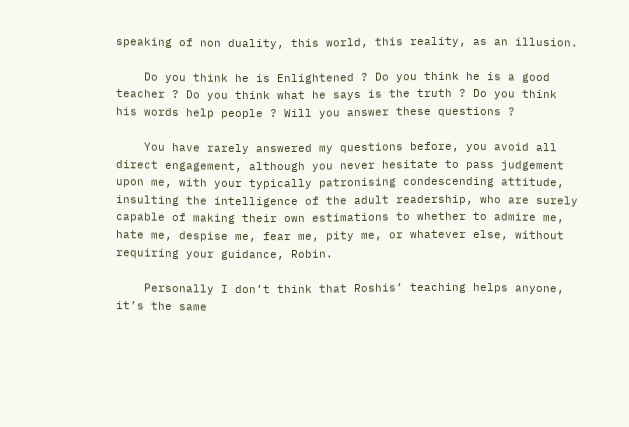speaking of non duality, this world, this reality, as an illusion.

    Do you think he is Enlightened ? Do you think he is a good teacher ? Do you think what he says is the truth ? Do you think his words help people ? Will you answer these questions ?

    You have rarely answered my questions before, you avoid all direct engagement, although you never hesitate to pass judgement upon me, with your typically patronising condescending attitude, insulting the intelligence of the adult readership, who are surely capable of making their own estimations to whether to admire me, hate me, despise me, fear me, pity me, or whatever else, without requiring your guidance, Robin.

    Personally I don’t think that Roshis’ teaching helps anyone, it’s the same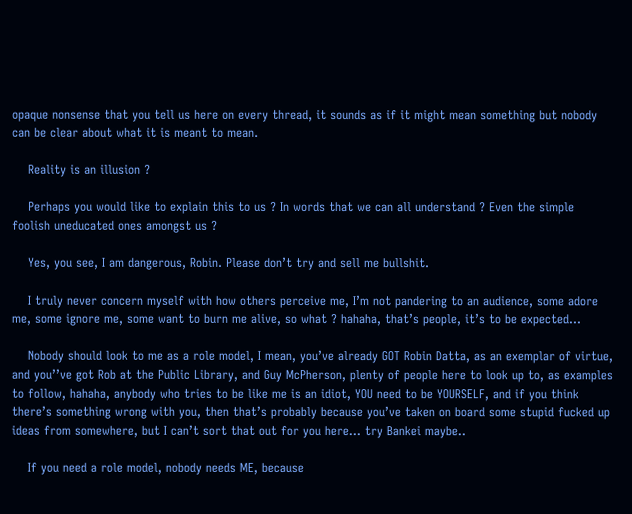opaque nonsense that you tell us here on every thread, it sounds as if it might mean something but nobody can be clear about what it is meant to mean.

    Reality is an illusion ?

    Perhaps you would like to explain this to us ? In words that we can all understand ? Even the simple foolish uneducated ones amongst us ?

    Yes, you see, I am dangerous, Robin. Please don’t try and sell me bullshit.

    I truly never concern myself with how others perceive me, I’m not pandering to an audience, some adore me, some ignore me, some want to burn me alive, so what ? hahaha, that’s people, it’s to be expected…

    Nobody should look to me as a role model, I mean, you’ve already GOT Robin Datta, as an exemplar of virtue, and you’’ve got Rob at the Public Library, and Guy McPherson, plenty of people here to look up to, as examples to follow, hahaha, anybody who tries to be like me is an idiot, YOU need to be YOURSELF, and if you think there’s something wrong with you, then that’s probably because you’ve taken on board some stupid fucked up ideas from somewhere, but I can’t sort that out for you here… try Bankei maybe..

    If you need a role model, nobody needs ME, because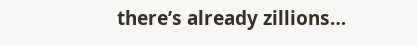there’s already zillions…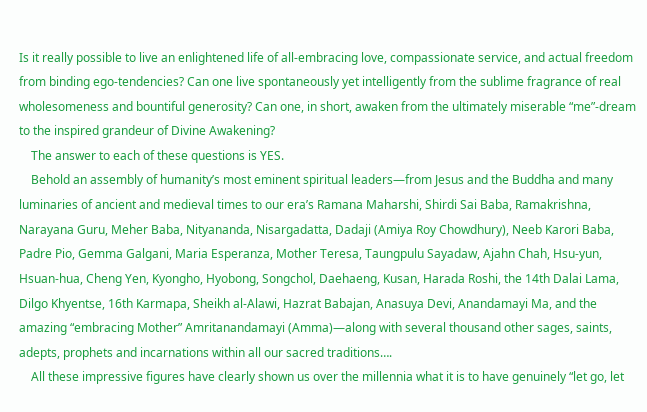Is it really possible to live an enlightened life of all-embracing love, compassionate service, and actual freedom from binding ego-tendencies? Can one live spontaneously yet intelligently from the sublime fragrance of real wholesomeness and bountiful generosity? Can one, in short, awaken from the ultimately miserable “me”-dream to the inspired grandeur of Divine Awakening?
    The answer to each of these questions is YES.
    Behold an assembly of humanity’s most eminent spiritual leaders—from Jesus and the Buddha and many luminaries of ancient and medieval times to our era’s Ramana Maharshi, Shirdi Sai Baba, Ramakrishna, Narayana Guru, Meher Baba, Nityananda, Nisargadatta, Dadaji (Amiya Roy Chowdhury), Neeb Karori Baba, Padre Pio, Gemma Galgani, Maria Esperanza, Mother Teresa, Taungpulu Sayadaw, Ajahn Chah, Hsu-yun, Hsuan-hua, Cheng Yen, Kyongho, Hyobong, Songchol, Daehaeng, Kusan, Harada Roshi, the 14th Dalai Lama, Dilgo Khyentse, 16th Karmapa, Sheikh al-Alawi, Hazrat Babajan, Anasuya Devi, Anandamayi Ma, and the amazing “embracing Mother” Amritanandamayi (Amma)—along with several thousand other sages, saints, adepts, prophets and incarnations within all our sacred traditions….
    All these impressive figures have clearly shown us over the millennia what it is to have genuinely “let go, let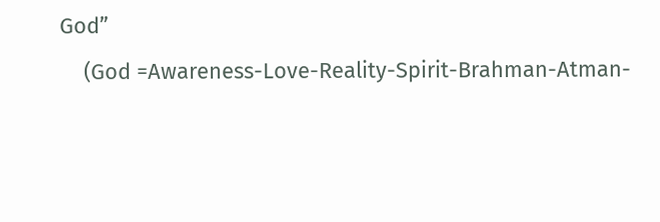God”
    (God =Awareness-Love-Reality-Spirit-Brahman-Atman-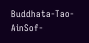Buddhata-Tao-AinSof-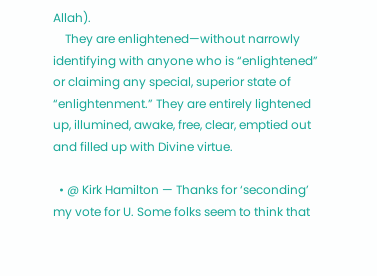Allah).
    They are enlightened—without narrowly identifying with anyone who is “enlightened” or claiming any special, superior state of “enlightenment.” They are entirely lightened up, illumined, awake, free, clear, emptied out and filled up with Divine virtue.

  • @ Kirk Hamilton — Thanks for ‘seconding’ my vote for U. Some folks seem to think that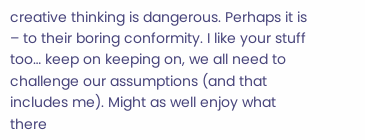creative thinking is dangerous. Perhaps it is – to their boring conformity. I like your stuff too… keep on keeping on, we all need to challenge our assumptions (and that includes me). Might as well enjoy what there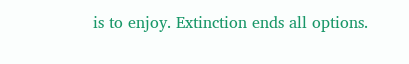is to enjoy. Extinction ends all options.